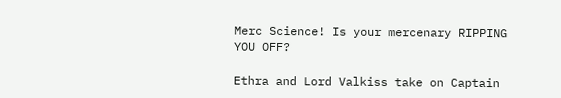Merc Science! Is your mercenary RIPPING YOU OFF?

Ethra and Lord Valkiss take on Captain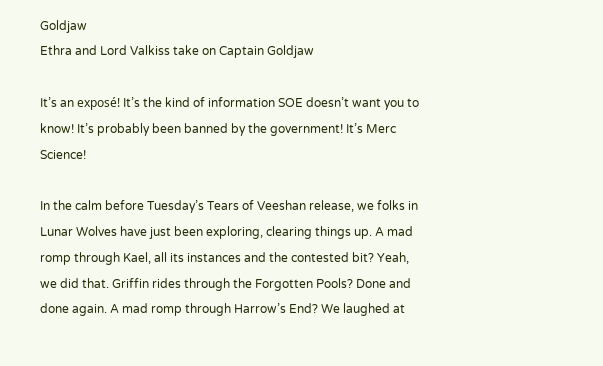Goldjaw
Ethra and Lord Valkiss take on Captain Goldjaw

It’s an exposé! It’s the kind of information SOE doesn’t want you to know! It’s probably been banned by the government! It’s Merc Science!

In the calm before Tuesday’s Tears of Veeshan release, we folks in Lunar Wolves have just been exploring, clearing things up. A mad romp through Kael, all its instances and the contested bit? Yeah, we did that. Griffin rides through the Forgotten Pools? Done and done again. A mad romp through Harrow’s End? We laughed at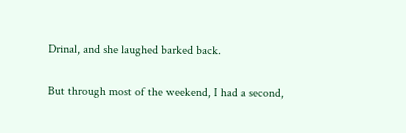Drinal, and she laughed barked back.

But through most of the weekend, I had a second,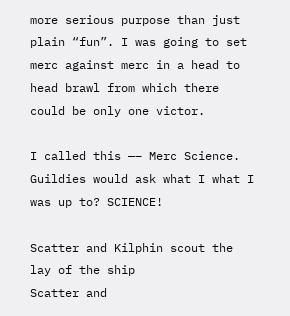more serious purpose than just plain “fun”. I was going to set merc against merc in a head to head brawl from which there could be only one victor.

I called this —– Merc Science. Guildies would ask what I what I was up to? SCIENCE!

Scatter and Kilphin scout the lay of the ship
Scatter and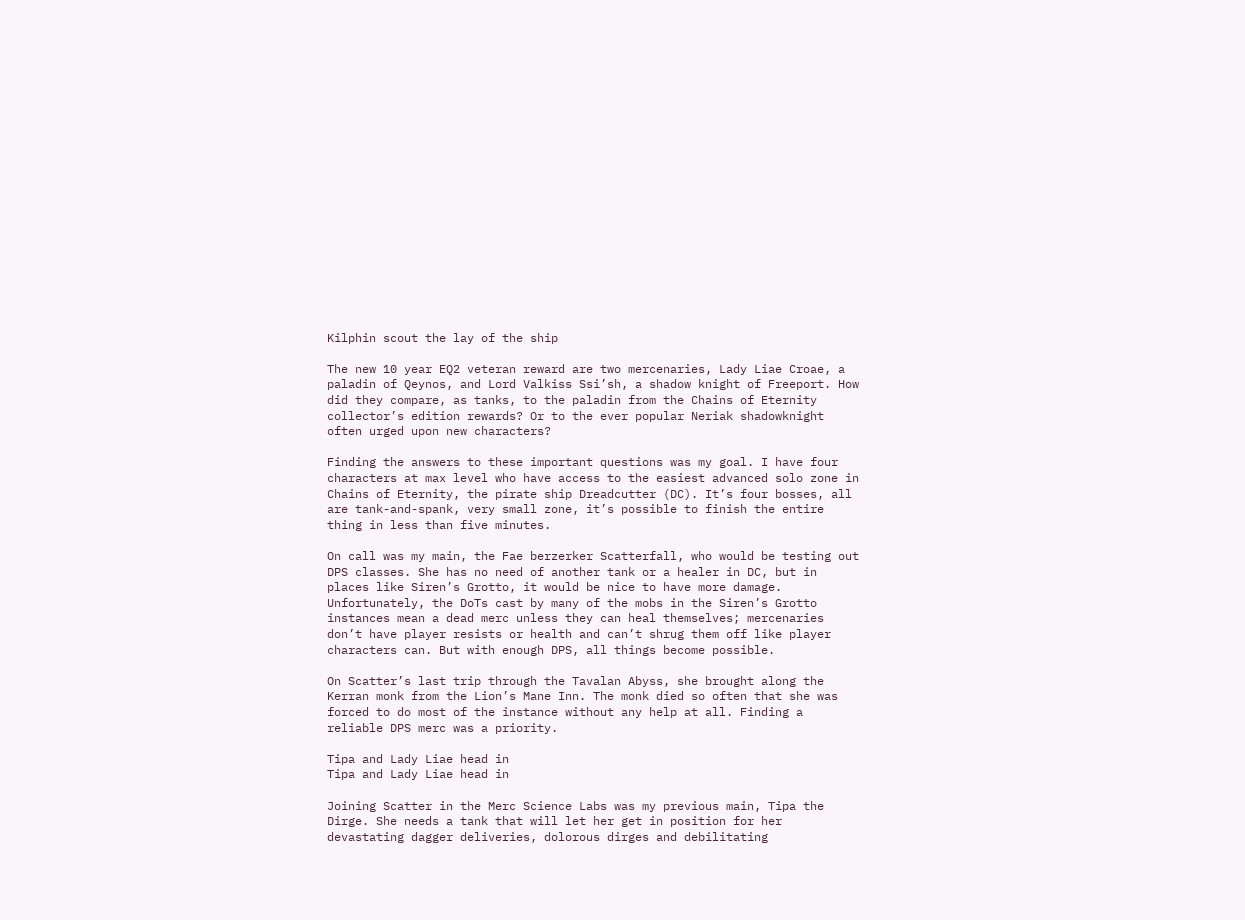Kilphin scout the lay of the ship

The new 10 year EQ2 veteran reward are two mercenaries, Lady Liae Croae, a paladin of Qeynos, and Lord Valkiss Ssi’sh, a shadow knight of Freeport. How did they compare, as tanks, to the paladin from the Chains of Eternity collector’s edition rewards? Or to the ever popular Neriak shadowknight often urged upon new characters?

Finding the answers to these important questions was my goal. I have four characters at max level who have access to the easiest advanced solo zone in Chains of Eternity, the pirate ship Dreadcutter (DC). It’s four bosses, all are tank-and-spank, very small zone, it’s possible to finish the entire thing in less than five minutes.

On call was my main, the Fae berzerker Scatterfall, who would be testing out DPS classes. She has no need of another tank or a healer in DC, but in places like Siren’s Grotto, it would be nice to have more damage. Unfortunately, the DoTs cast by many of the mobs in the Siren’s Grotto instances mean a dead merc unless they can heal themselves; mercenaries don’t have player resists or health and can’t shrug them off like player characters can. But with enough DPS, all things become possible.

On Scatter’s last trip through the Tavalan Abyss, she brought along the Kerran monk from the Lion’s Mane Inn. The monk died so often that she was forced to do most of the instance without any help at all. Finding a reliable DPS merc was a priority.

Tipa and Lady Liae head in
Tipa and Lady Liae head in

Joining Scatter in the Merc Science Labs was my previous main, Tipa the Dirge. She needs a tank that will let her get in position for her devastating dagger deliveries, dolorous dirges and debilitating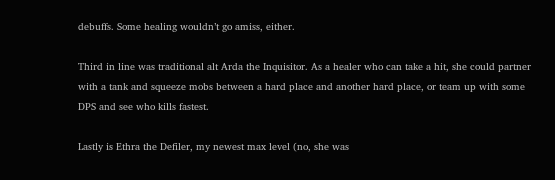debuffs. Some healing wouldn’t go amiss, either.

Third in line was traditional alt Arda the Inquisitor. As a healer who can take a hit, she could partner with a tank and squeeze mobs between a hard place and another hard place, or team up with some DPS and see who kills fastest.

Lastly is Ethra the Defiler, my newest max level (no, she was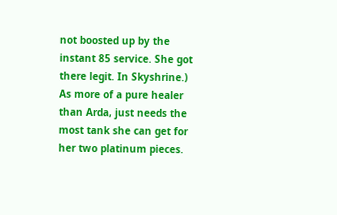not boosted up by the instant 85 service. She got there legit. In Skyshrine.) As more of a pure healer than Arda, just needs the most tank she can get for her two platinum pieces.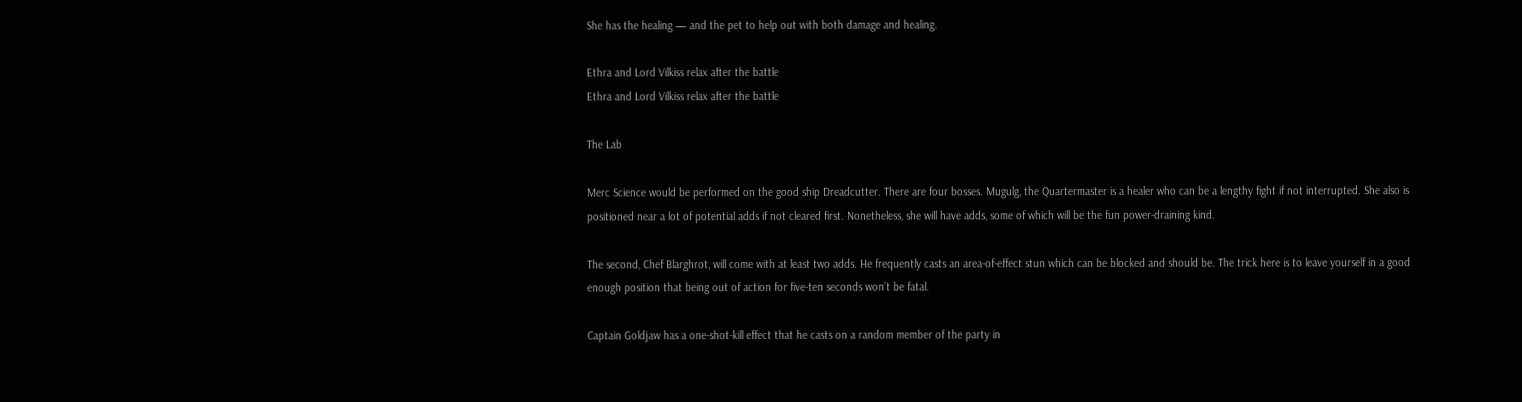She has the healing — and the pet to help out with both damage and healing.

Ethra and Lord Vilkiss relax after the battle
Ethra and Lord Vilkiss relax after the battle

The Lab

Merc Science would be performed on the good ship Dreadcutter. There are four bosses. Mugulg, the Quartermaster is a healer who can be a lengthy fight if not interrupted. She also is positioned near a lot of potential adds if not cleared first. Nonetheless, she will have adds, some of which will be the fun power-draining kind.

The second, Chef Blarghrot, will come with at least two adds. He frequently casts an area-of-effect stun which can be blocked and should be. The trick here is to leave yourself in a good enough position that being out of action for five-ten seconds won’t be fatal.

Captain Goldjaw has a one-shot-kill effect that he casts on a random member of the party in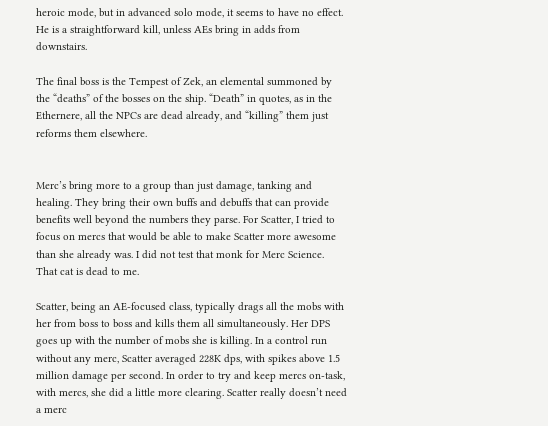heroic mode, but in advanced solo mode, it seems to have no effect. He is a straightforward kill, unless AEs bring in adds from downstairs.

The final boss is the Tempest of Zek, an elemental summoned by the “deaths” of the bosses on the ship. “Death” in quotes, as in the Ethernere, all the NPCs are dead already, and “killing” them just reforms them elsewhere.


Merc’s bring more to a group than just damage, tanking and healing. They bring their own buffs and debuffs that can provide benefits well beyond the numbers they parse. For Scatter, I tried to focus on mercs that would be able to make Scatter more awesome than she already was. I did not test that monk for Merc Science. That cat is dead to me.

Scatter, being an AE-focused class, typically drags all the mobs with her from boss to boss and kills them all simultaneously. Her DPS goes up with the number of mobs she is killing. In a control run without any merc, Scatter averaged 228K dps, with spikes above 1.5 million damage per second. In order to try and keep mercs on-task, with mercs, she did a little more clearing. Scatter really doesn’t need a merc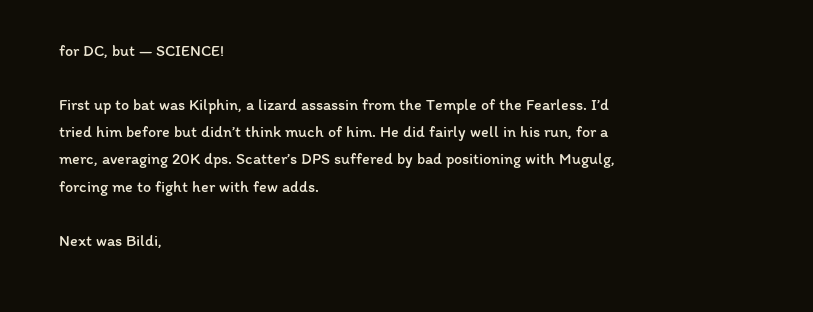for DC, but — SCIENCE!

First up to bat was Kilphin, a lizard assassin from the Temple of the Fearless. I’d tried him before but didn’t think much of him. He did fairly well in his run, for a merc, averaging 20K dps. Scatter’s DPS suffered by bad positioning with Mugulg, forcing me to fight her with few adds.

Next was Bildi,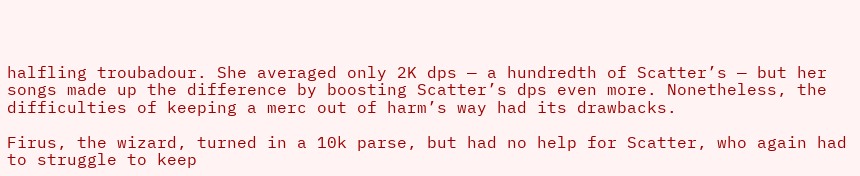halfling troubadour. She averaged only 2K dps — a hundredth of Scatter’s — but her songs made up the difference by boosting Scatter’s dps even more. Nonetheless, the difficulties of keeping a merc out of harm’s way had its drawbacks.

Firus, the wizard, turned in a 10k parse, but had no help for Scatter, who again had to struggle to keep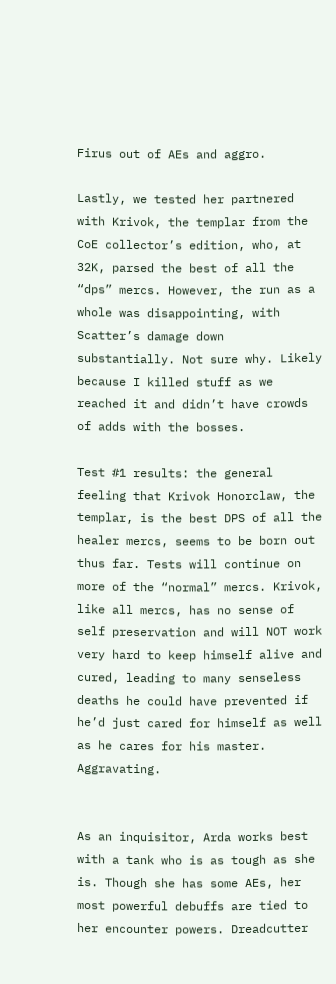Firus out of AEs and aggro.

Lastly, we tested her partnered with Krivok, the templar from the CoE collector’s edition, who, at 32K, parsed the best of all the “dps” mercs. However, the run as a whole was disappointing, with Scatter’s damage down substantially. Not sure why. Likely because I killed stuff as we reached it and didn’t have crowds of adds with the bosses.

Test #1 results: the general feeling that Krivok Honorclaw, the templar, is the best DPS of all the healer mercs, seems to be born out thus far. Tests will continue on more of the “normal” mercs. Krivok, like all mercs, has no sense of self preservation and will NOT work very hard to keep himself alive and cured, leading to many senseless deaths he could have prevented if he’d just cared for himself as well as he cares for his master. Aggravating.


As an inquisitor, Arda works best with a tank who is as tough as she is. Though she has some AEs, her most powerful debuffs are tied to her encounter powers. Dreadcutter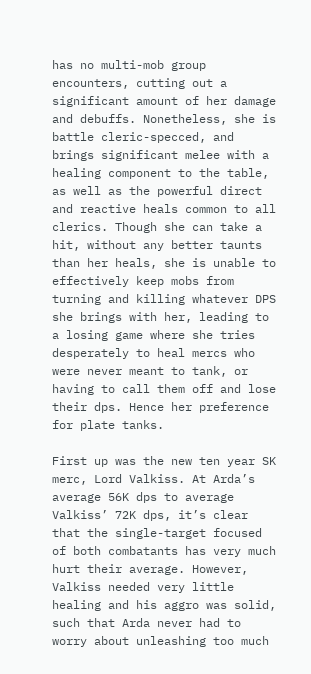has no multi-mob group encounters, cutting out a significant amount of her damage and debuffs. Nonetheless, she is battle cleric-specced, and brings significant melee with a healing component to the table, as well as the powerful direct and reactive heals common to all clerics. Though she can take a hit, without any better taunts than her heals, she is unable to effectively keep mobs from turning and killing whatever DPS she brings with her, leading to a losing game where she tries desperately to heal mercs who were never meant to tank, or having to call them off and lose their dps. Hence her preference for plate tanks.

First up was the new ten year SK merc, Lord Valkiss. At Arda’s average 56K dps to average Valkiss’ 72K dps, it’s clear that the single-target focused of both combatants has very much hurt their average. However, Valkiss needed very little healing and his aggro was solid, such that Arda never had to worry about unleashing too much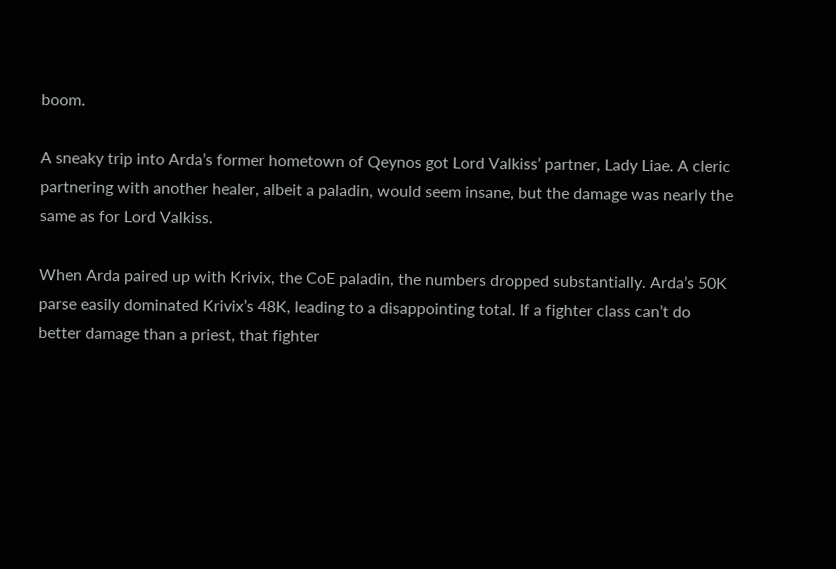boom.

A sneaky trip into Arda’s former hometown of Qeynos got Lord Valkiss’ partner, Lady Liae. A cleric partnering with another healer, albeit a paladin, would seem insane, but the damage was nearly the same as for Lord Valkiss.

When Arda paired up with Krivix, the CoE paladin, the numbers dropped substantially. Arda’s 50K parse easily dominated Krivix’s 48K, leading to a disappointing total. If a fighter class can’t do better damage than a priest, that fighter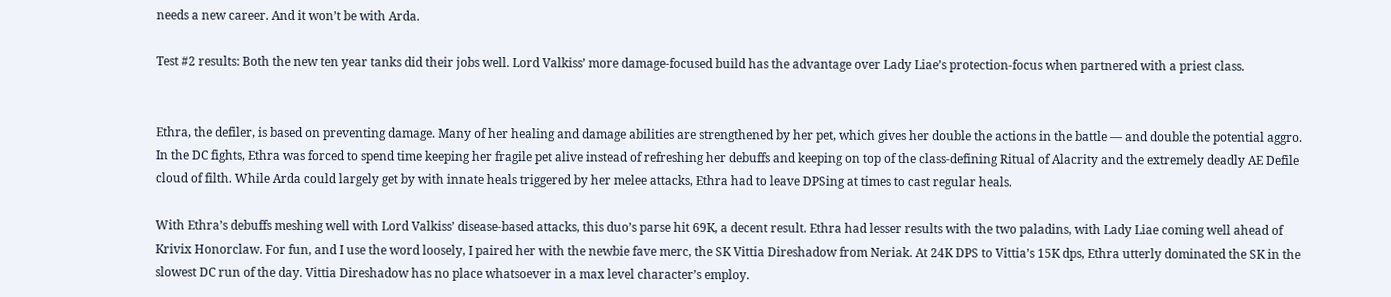needs a new career. And it won’t be with Arda.

Test #2 results: Both the new ten year tanks did their jobs well. Lord Valkiss’ more damage-focused build has the advantage over Lady Liae’s protection-focus when partnered with a priest class.


Ethra, the defiler, is based on preventing damage. Many of her healing and damage abilities are strengthened by her pet, which gives her double the actions in the battle — and double the potential aggro. In the DC fights, Ethra was forced to spend time keeping her fragile pet alive instead of refreshing her debuffs and keeping on top of the class-defining Ritual of Alacrity and the extremely deadly AE Defile cloud of filth. While Arda could largely get by with innate heals triggered by her melee attacks, Ethra had to leave DPSing at times to cast regular heals.

With Ethra’s debuffs meshing well with Lord Valkiss’ disease-based attacks, this duo’s parse hit 69K, a decent result. Ethra had lesser results with the two paladins, with Lady Liae coming well ahead of Krivix Honorclaw. For fun, and I use the word loosely, I paired her with the newbie fave merc, the SK Vittia Direshadow from Neriak. At 24K DPS to Vittia’s 15K dps, Ethra utterly dominated the SK in the slowest DC run of the day. Vittia Direshadow has no place whatsoever in a max level character’s employ.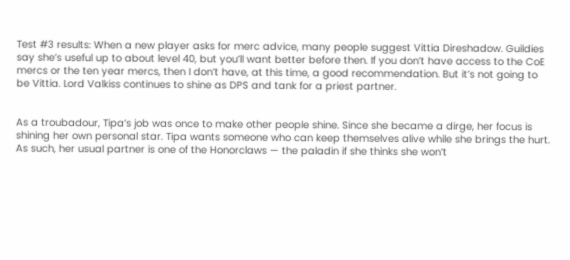Test #3 results: When a new player asks for merc advice, many people suggest Vittia Direshadow. Guildies say she’s useful up to about level 40, but you’ll want better before then. If you don’t have access to the CoE mercs or the ten year mercs, then I don’t have, at this time, a good recommendation. But it’s not going to be Vittia. Lord Valkiss continues to shine as DPS and tank for a priest partner.


As a troubadour, Tipa’s job was once to make other people shine. Since she became a dirge, her focus is shining her own personal star. Tipa wants someone who can keep themselves alive while she brings the hurt. As such, her usual partner is one of the Honorclaws — the paladin if she thinks she won’t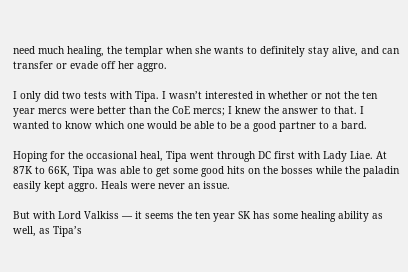need much healing, the templar when she wants to definitely stay alive, and can transfer or evade off her aggro.

I only did two tests with Tipa. I wasn’t interested in whether or not the ten year mercs were better than the CoE mercs; I knew the answer to that. I wanted to know which one would be able to be a good partner to a bard.

Hoping for the occasional heal, Tipa went through DC first with Lady Liae. At 87K to 66K, Tipa was able to get some good hits on the bosses while the paladin easily kept aggro. Heals were never an issue.

But with Lord Valkiss — it seems the ten year SK has some healing ability as well, as Tipa’s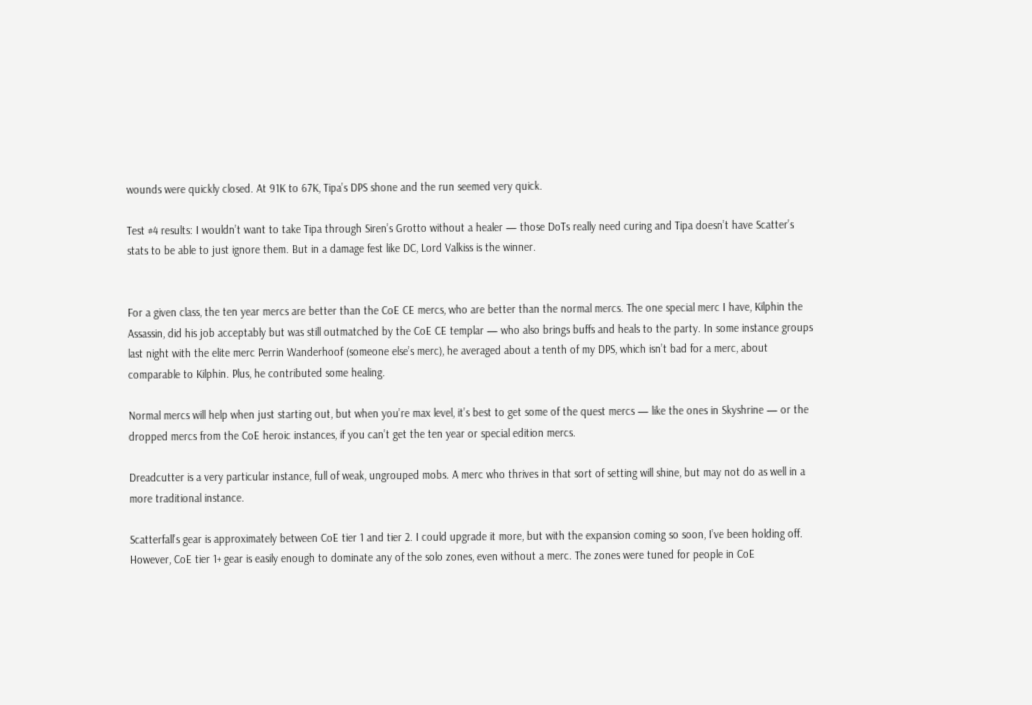wounds were quickly closed. At 91K to 67K, Tipa’s DPS shone and the run seemed very quick.

Test #4 results: I wouldn’t want to take Tipa through Siren’s Grotto without a healer — those DoTs really need curing and Tipa doesn’t have Scatter’s stats to be able to just ignore them. But in a damage fest like DC, Lord Valkiss is the winner.


For a given class, the ten year mercs are better than the CoE CE mercs, who are better than the normal mercs. The one special merc I have, Kilphin the Assassin, did his job acceptably but was still outmatched by the CoE CE templar — who also brings buffs and heals to the party. In some instance groups last night with the elite merc Perrin Wanderhoof (someone else’s merc), he averaged about a tenth of my DPS, which isn’t bad for a merc, about comparable to Kilphin. Plus, he contributed some healing.

Normal mercs will help when just starting out, but when you’re max level, it’s best to get some of the quest mercs — like the ones in Skyshrine — or the dropped mercs from the CoE heroic instances, if you can’t get the ten year or special edition mercs.

Dreadcutter is a very particular instance, full of weak, ungrouped mobs. A merc who thrives in that sort of setting will shine, but may not do as well in a more traditional instance.

Scatterfall’s gear is approximately between CoE tier 1 and tier 2. I could upgrade it more, but with the expansion coming so soon, I’ve been holding off. However, CoE tier 1+ gear is easily enough to dominate any of the solo zones, even without a merc. The zones were tuned for people in CoE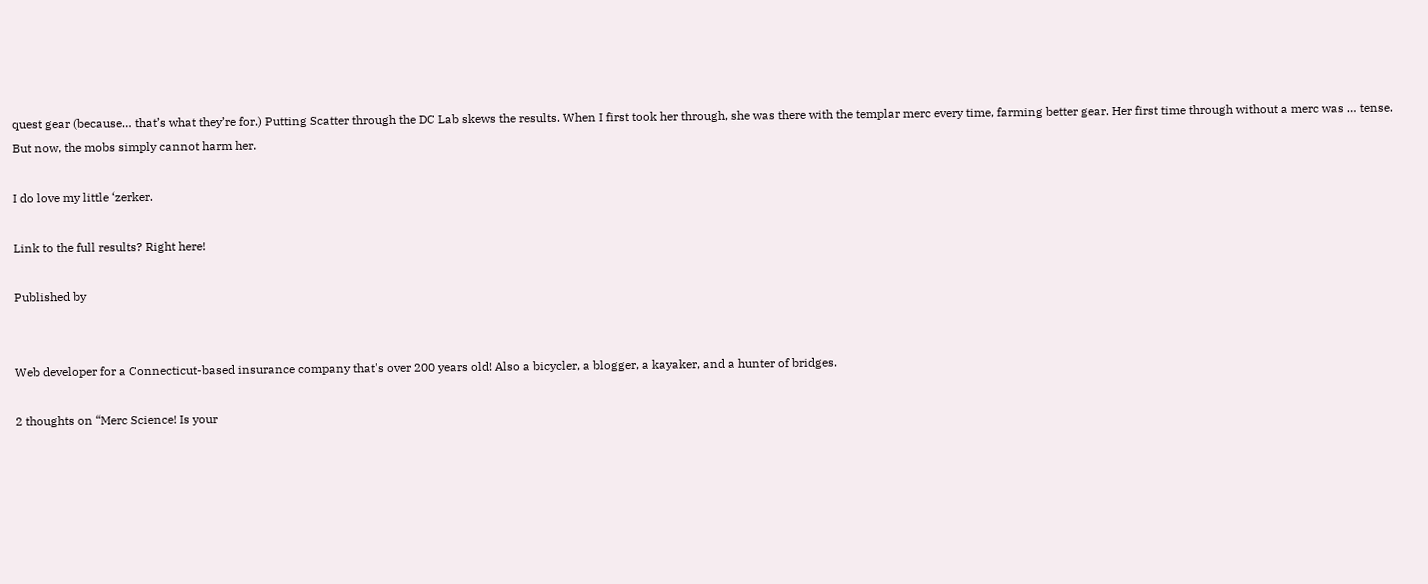quest gear (because… that’s what they’re for.) Putting Scatter through the DC Lab skews the results. When I first took her through, she was there with the templar merc every time, farming better gear. Her first time through without a merc was … tense. But now, the mobs simply cannot harm her.

I do love my little ‘zerker.

Link to the full results? Right here!

Published by


Web developer for a Connecticut-based insurance company that's over 200 years old! Also a bicycler, a blogger, a kayaker, and a hunter of bridges.

2 thoughts on “Merc Science! Is your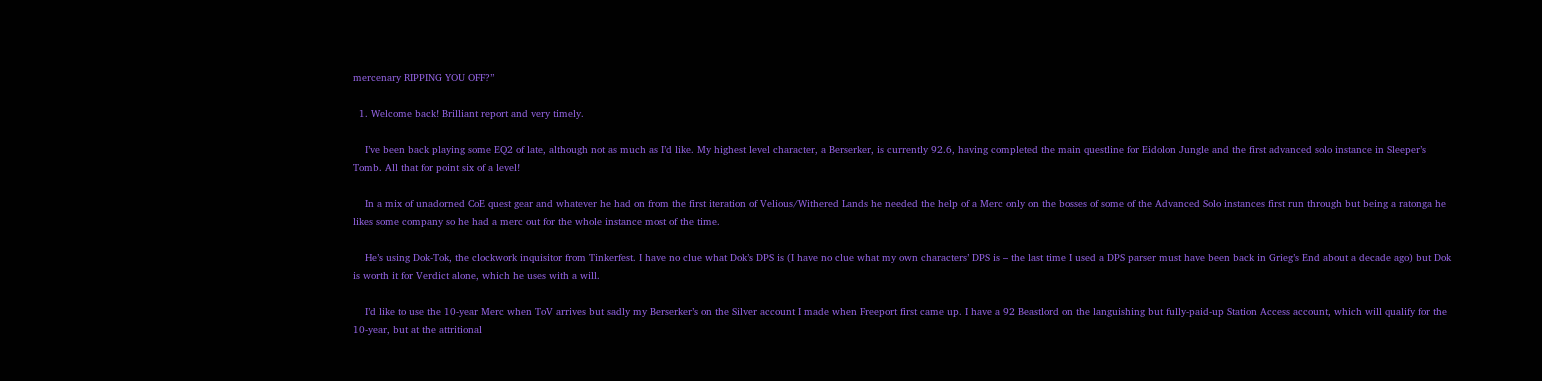mercenary RIPPING YOU OFF?”

  1. Welcome back! Brilliant report and very timely.

    I’ve been back playing some EQ2 of late, although not as much as I’d like. My highest level character, a Berserker, is currently 92.6, having completed the main questline for Eidolon Jungle and the first advanced solo instance in Sleeper’s Tomb. All that for point six of a level!

    In a mix of unadorned CoE quest gear and whatever he had on from the first iteration of Velious/Withered Lands he needed the help of a Merc only on the bosses of some of the Advanced Solo instances first run through but being a ratonga he likes some company so he had a merc out for the whole instance most of the time.

    He’s using Dok-Tok, the clockwork inquisitor from Tinkerfest. I have no clue what Dok’s DPS is (I have no clue what my own characters’ DPS is – the last time I used a DPS parser must have been back in Grieg’s End about a decade ago) but Dok is worth it for Verdict alone, which he uses with a will.

    I’d like to use the 10-year Merc when ToV arrives but sadly my Berserker’s on the Silver account I made when Freeport first came up. I have a 92 Beastlord on the languishing but fully-paid-up Station Access account, which will qualify for the 10-year, but at the attritional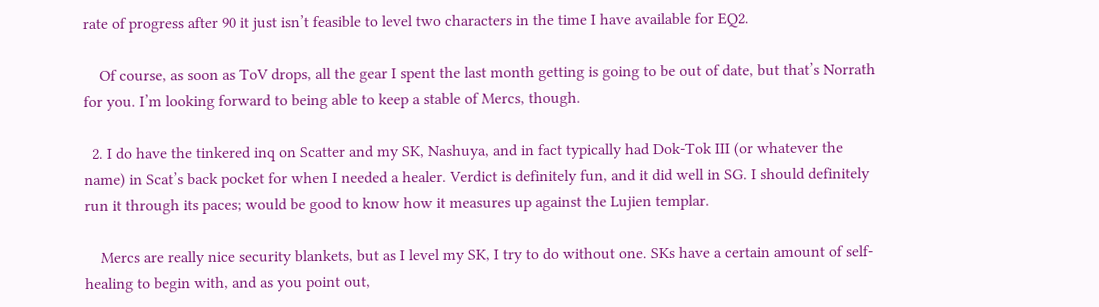rate of progress after 90 it just isn’t feasible to level two characters in the time I have available for EQ2.

    Of course, as soon as ToV drops, all the gear I spent the last month getting is going to be out of date, but that’s Norrath for you. I’m looking forward to being able to keep a stable of Mercs, though.

  2. I do have the tinkered inq on Scatter and my SK, Nashuya, and in fact typically had Dok-Tok III (or whatever the name) in Scat’s back pocket for when I needed a healer. Verdict is definitely fun, and it did well in SG. I should definitely run it through its paces; would be good to know how it measures up against the Lujien templar.

    Mercs are really nice security blankets, but as I level my SK, I try to do without one. SKs have a certain amount of self-healing to begin with, and as you point out,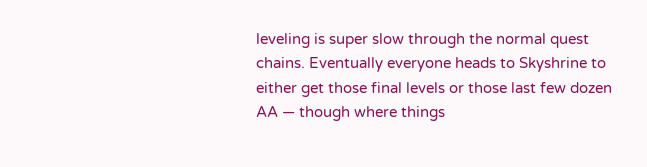leveling is super slow through the normal quest chains. Eventually everyone heads to Skyshrine to either get those final levels or those last few dozen AA — though where things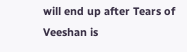will end up after Tears of Veeshan is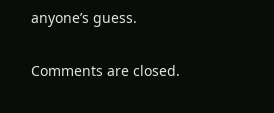anyone’s guess.

Comments are closed.